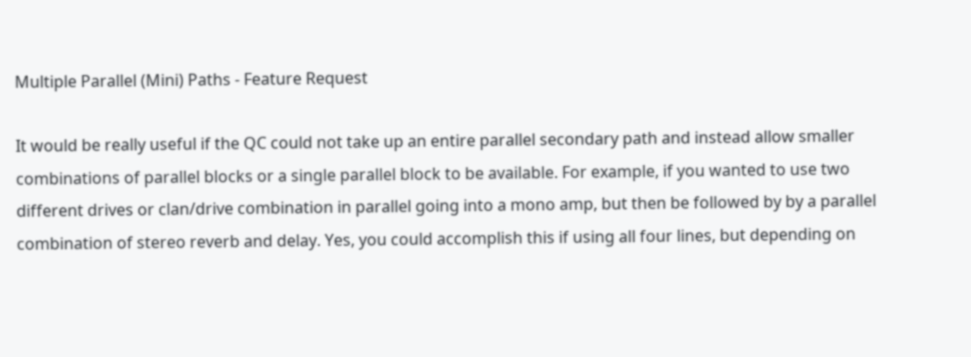Multiple Parallel (Mini) Paths - Feature Request

It would be really useful if the QC could not take up an entire parallel secondary path and instead allow smaller combinations of parallel blocks or a single parallel block to be available. For example, if you wanted to use two different drives or clan/drive combination in parallel going into a mono amp, but then be followed by by a parallel combination of stereo reverb and delay. Yes, you could accomplish this if using all four lines, but depending on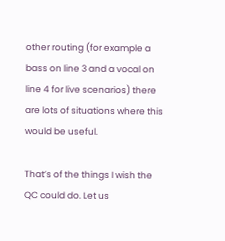other routing (for example a bass on line 3 and a vocal on line 4 for live scenarios) there are lots of situations where this would be useful.

That’s of the things I wish the QC could do. Let us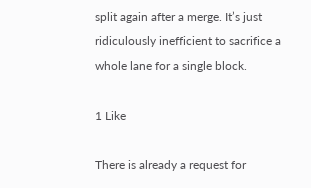split again after a merge. It’s just ridiculously inefficient to sacrifice a whole lane for a single block.

1 Like

There is already a request for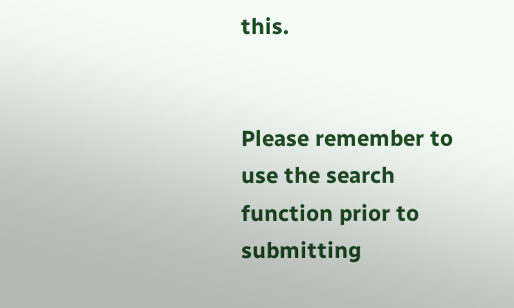this.


Please remember to use the search function prior to submitting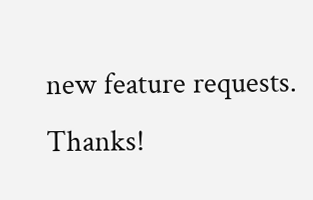new feature requests. Thanks!